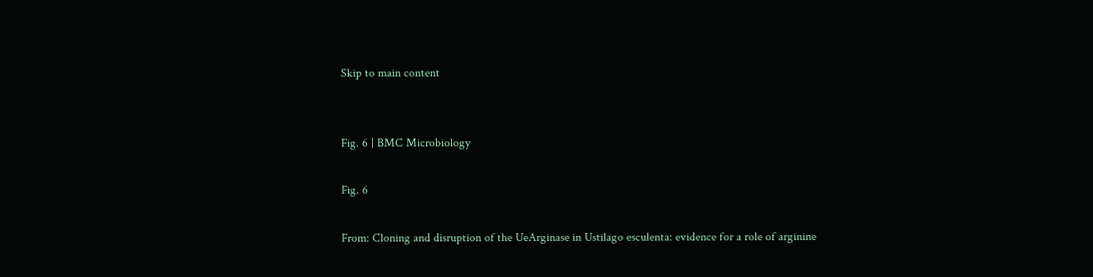Skip to main content


Fig. 6 | BMC Microbiology

Fig. 6

From: Cloning and disruption of the UeArginase in Ustilago esculenta: evidence for a role of arginine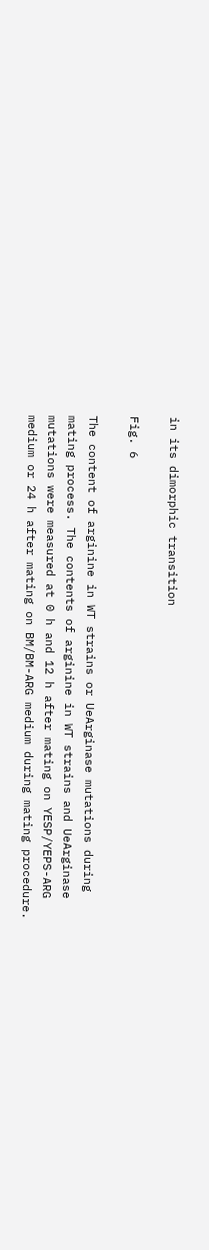in its dimorphic transition

Fig. 6

The content of arginine in WT strains or UeArginase mutations during mating process. The contents of arginine in WT strains and UeArginase mutations were measured at 0 h and 12 h after mating on YESP/YEPS-ARG medium or 24 h after mating on BM/BM-ARG medium during mating procedure.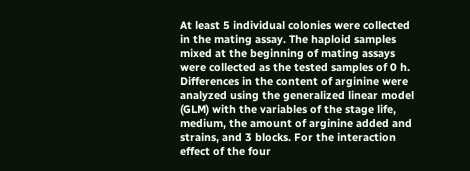At least 5 individual colonies were collected in the mating assay. The haploid samples mixed at the beginning of mating assays were collected as the tested samples of 0 h. Differences in the content of arginine were analyzed using the generalized linear model (GLM) with the variables of the stage life, medium, the amount of arginine added and strains, and 3 blocks. For the interaction effect of the four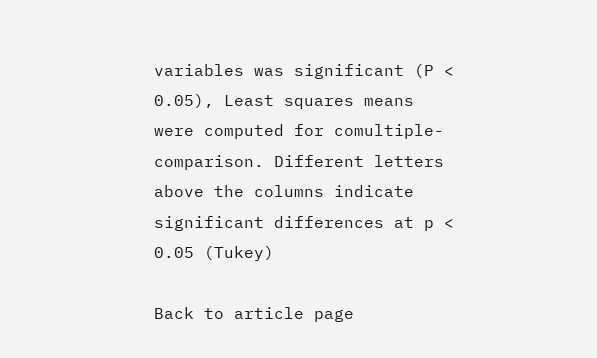variables was significant (P < 0.05), Least squares means were computed for comultiple-comparison. Different letters above the columns indicate significant differences at p < 0.05 (Tukey)

Back to article page